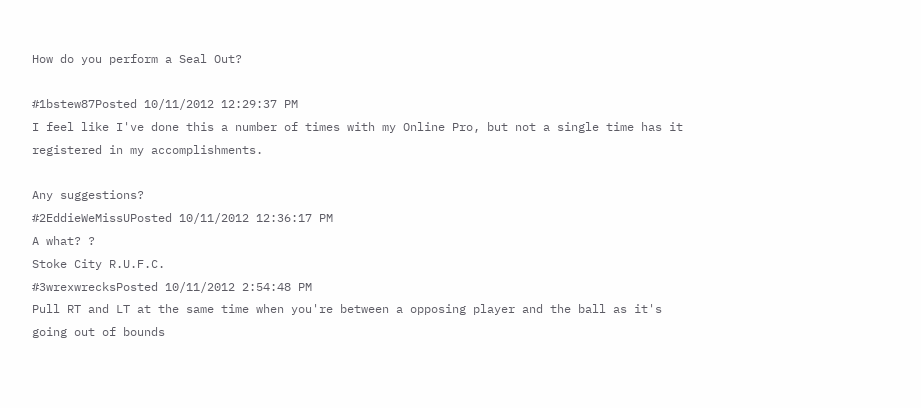How do you perform a Seal Out?

#1bstew87Posted 10/11/2012 12:29:37 PM
I feel like I've done this a number of times with my Online Pro, but not a single time has it registered in my accomplishments.

Any suggestions?
#2EddieWeMissUPosted 10/11/2012 12:36:17 PM
A what? ?
Stoke City R.U.F.C.
#3wrexwrecksPosted 10/11/2012 2:54:48 PM
Pull RT and LT at the same time when you're between a opposing player and the ball as it's going out of bounds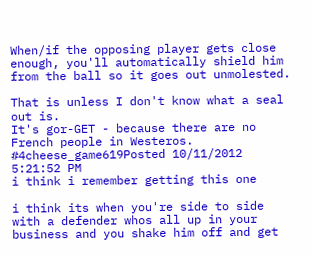When/if the opposing player gets close enough, you'll automatically shield him from the ball so it goes out unmolested.

That is unless I don't know what a seal out is.
It's gor-GET - because there are no French people in Westeros.
#4cheese_game619Posted 10/11/2012 5:21:52 PM
i think i remember getting this one

i think its when you're side to side with a defender whos all up in your business and you shake him off and get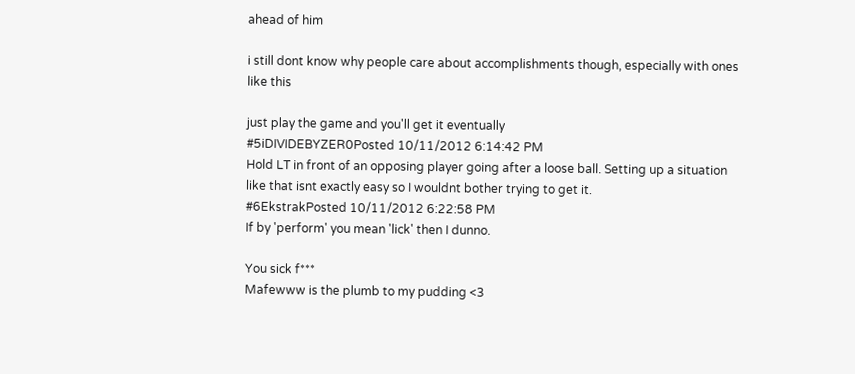ahead of him

i still dont know why people care about accomplishments though, especially with ones like this

just play the game and you'll get it eventually
#5iDIVIDEBYZER0Posted 10/11/2012 6:14:42 PM
Hold LT in front of an opposing player going after a loose ball. Setting up a situation like that isnt exactly easy so I wouldnt bother trying to get it.
#6EkstrakPosted 10/11/2012 6:22:58 PM
If by 'perform' you mean 'lick' then I dunno.

You sick f***
Mafewww is the plumb to my pudding <3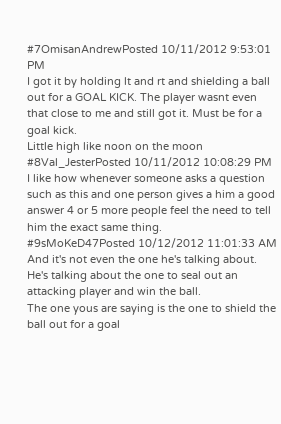#7OmisanAndrewPosted 10/11/2012 9:53:01 PM
I got it by holding lt and rt and shielding a ball out for a GOAL KICK. The player wasnt even that close to me and still got it. Must be for a goal kick.
Little high like noon on the moon
#8Val_JesterPosted 10/11/2012 10:08:29 PM
I like how whenever someone asks a question such as this and one person gives a him a good answer 4 or 5 more people feel the need to tell him the exact same thing.
#9sMoKeD47Posted 10/12/2012 11:01:33 AM
And it's not even the one he's talking about. He's talking about the one to seal out an attacking player and win the ball.
The one yous are saying is the one to shield the ball out for a goal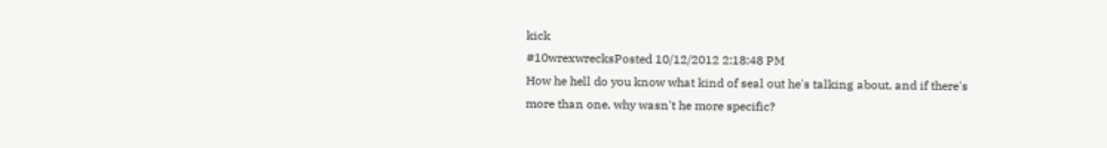kick
#10wrexwrecksPosted 10/12/2012 2:18:48 PM
How he hell do you know what kind of seal out he's talking about, and if there's more than one, why wasn't he more specific?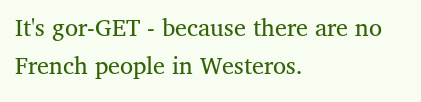It's gor-GET - because there are no French people in Westeros.